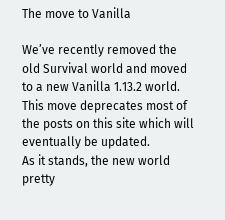The move to Vanilla

We’ve recently removed the old Survival world and moved to a new Vanilla 1.13.2 world.  This move deprecates most of the posts on this site which will eventually be updated.
As it stands, the new world pretty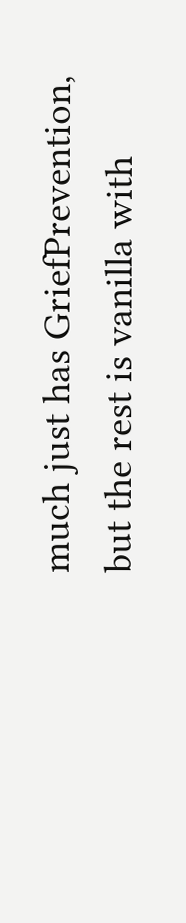much just has GriefPrevention, but the rest is vanilla with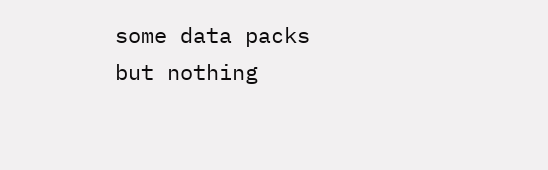some data packs but nothing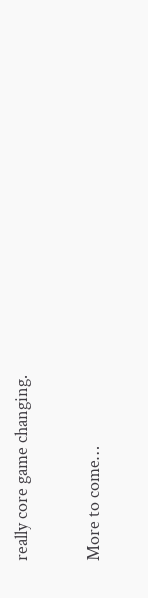really core game changing.

More to come…